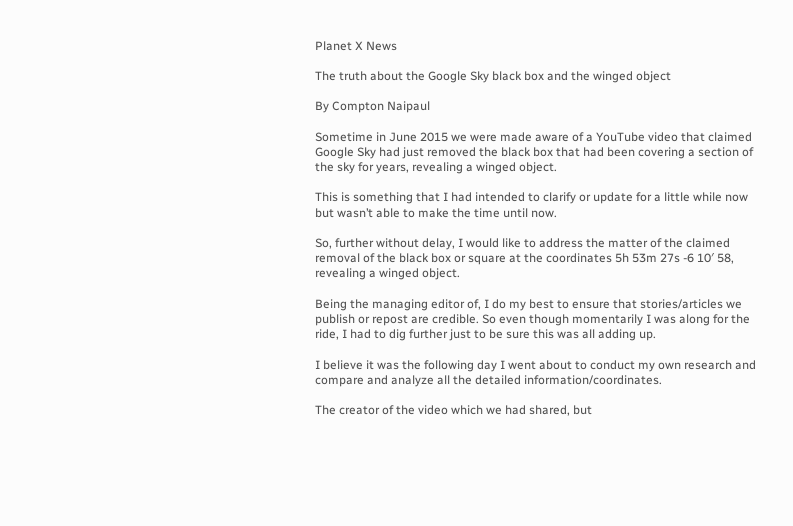Planet X News

The truth about the Google Sky black box and the winged object

By Compton Naipaul

Sometime in June 2015 we were made aware of a YouTube video that claimed Google Sky had just removed the black box that had been covering a section of the sky for years, revealing a winged object.

This is something that I had intended to clarify or update for a little while now but wasn’t able to make the time until now.

So, further without delay, I would like to address the matter of the claimed removal of the black box or square at the coordinates 5h 53m 27s -6 10′ 58, revealing a winged object.

Being the managing editor of, I do my best to ensure that stories/articles we publish or repost are credible. So even though momentarily I was along for the ride, I had to dig further just to be sure this was all adding up.

I believe it was the following day I went about to conduct my own research and compare and analyze all the detailed information/coordinates.

The creator of the video which we had shared, but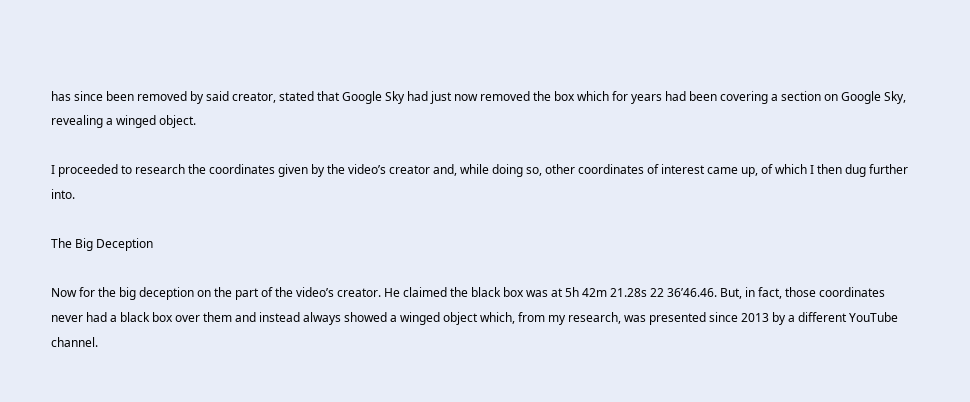has since been removed by said creator, stated that Google Sky had just now removed the box which for years had been covering a section on Google Sky, revealing a winged object.

I proceeded to research the coordinates given by the video’s creator and, while doing so, other coordinates of interest came up, of which I then dug further into.

The Big Deception

Now for the big deception on the part of the video’s creator. He claimed the black box was at 5h 42m 21.28s 22 36’46.46. But, in fact, those coordinates never had a black box over them and instead always showed a winged object which, from my research, was presented since 2013 by a different YouTube channel.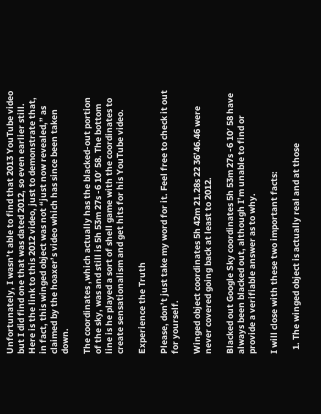Unfortunately, I wasn’t able to find that 2013 YouTube video but I did find one that was dated 2012, so even earlier still. Here is the link to this 2012 video, just to demonstrate that, in fact, this winged object was not “just now revealed,” as claimed by the hoaxer’s video which has since been taken down.

The coordinates ,which actually has the blacked-out portion of the sky, was and still is 5h 53m 27s -6 10′ 58. The bottom line is he played a sort of shell game with the coordinates to create sensationalism and get hits for his YouTube video.

Experience the Truth

Please, don’t just take my word for it. Feel free to check it out for yourself.

Winged object coordinates 5h 42m 21.28s 22 36’46.46 were never covered going back at least to 2012.

Blacked out Google Sky coordinates 5h 53m 27s -6 10′ 58 have always been blacked out, although I’m unable to find or provide a verifiable answer as to why.

I will close with these two important facts:

  1. The winged object is actually real and at those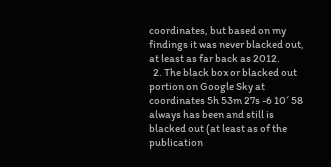coordinates, but based on my findings it was never blacked out, at least as far back as 2012.
  2. The black box or blacked out portion on Google Sky at coordinates 5h 53m 27s -6 10′ 58 always has been and still is blacked out (at least as of the publication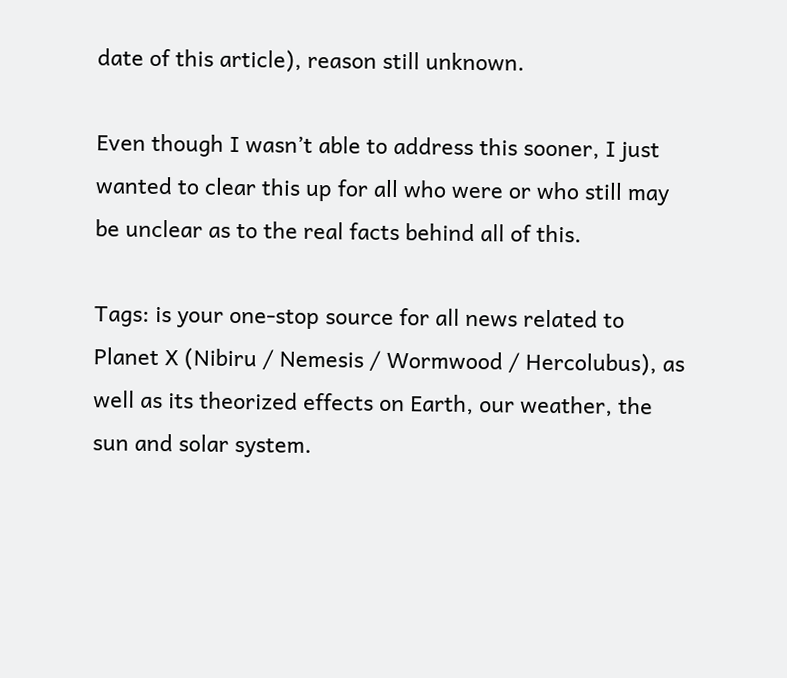date of this article), reason still unknown.

Even though I wasn’t able to address this sooner, I just wanted to clear this up for all who were or who still may be unclear as to the real facts behind all of this.

Tags: is your one-stop source for all news related to Planet X (Nibiru / Nemesis / Wormwood / Hercolubus), as well as its theorized effects on Earth, our weather, the sun and solar system.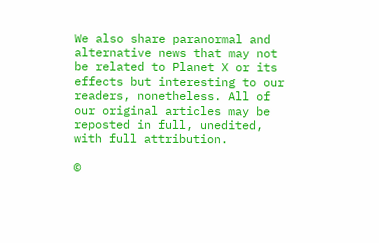We also share paranormal and alternative news that may not be related to Planet X or its effects but interesting to our readers, nonetheless. All of our original articles may be reposted in full, unedited, with full attribution.

©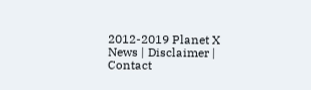2012-2019 Planet X News | Disclaimer | Contact